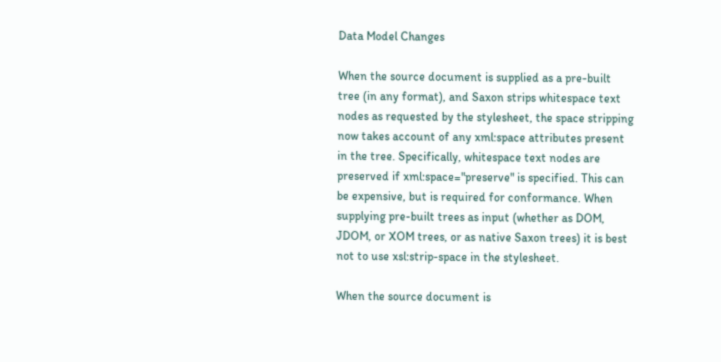Data Model Changes

When the source document is supplied as a pre-built tree (in any format), and Saxon strips whitespace text nodes as requested by the stylesheet, the space stripping now takes account of any xml:space attributes present in the tree. Specifically, whitespace text nodes are preserved if xml:space="preserve" is specified. This can be expensive, but is required for conformance. When supplying pre-built trees as input (whether as DOM, JDOM, or XOM trees, or as native Saxon trees) it is best not to use xsl:strip-space in the stylesheet.

When the source document is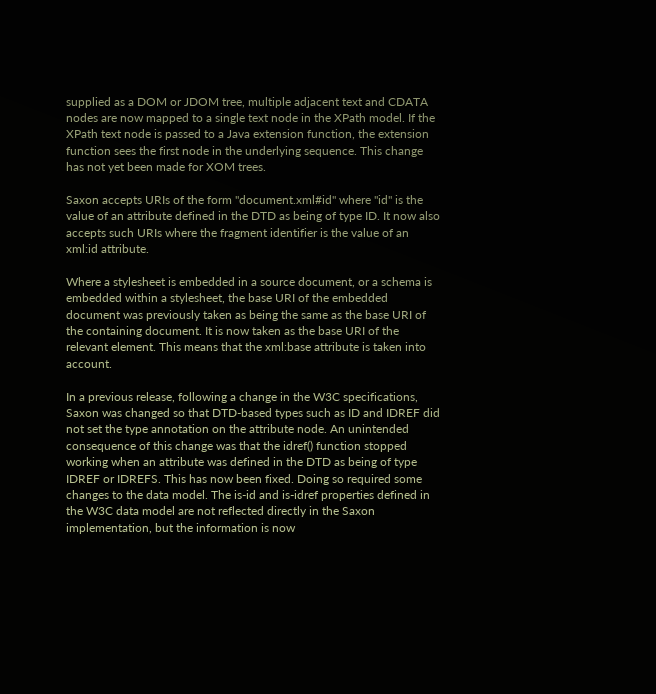supplied as a DOM or JDOM tree, multiple adjacent text and CDATA nodes are now mapped to a single text node in the XPath model. If the XPath text node is passed to a Java extension function, the extension function sees the first node in the underlying sequence. This change has not yet been made for XOM trees.

Saxon accepts URIs of the form "document.xml#id" where "id" is the value of an attribute defined in the DTD as being of type ID. It now also accepts such URIs where the fragment identifier is the value of an xml:id attribute.

Where a stylesheet is embedded in a source document, or a schema is embedded within a stylesheet, the base URI of the embedded document was previously taken as being the same as the base URI of the containing document. It is now taken as the base URI of the relevant element. This means that the xml:base attribute is taken into account.

In a previous release, following a change in the W3C specifications, Saxon was changed so that DTD-based types such as ID and IDREF did not set the type annotation on the attribute node. An unintended consequence of this change was that the idref() function stopped working when an attribute was defined in the DTD as being of type IDREF or IDREFS. This has now been fixed. Doing so required some changes to the data model. The is-id and is-idref properties defined in the W3C data model are not reflected directly in the Saxon implementation, but the information is now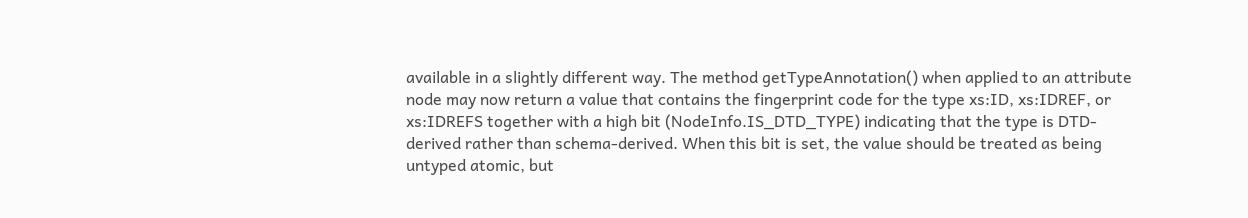available in a slightly different way. The method getTypeAnnotation() when applied to an attribute node may now return a value that contains the fingerprint code for the type xs:ID, xs:IDREF, or xs:IDREFS together with a high bit (NodeInfo.IS_DTD_TYPE) indicating that the type is DTD-derived rather than schema-derived. When this bit is set, the value should be treated as being untyped atomic, but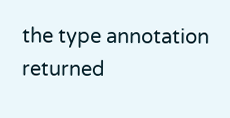the type annotation returned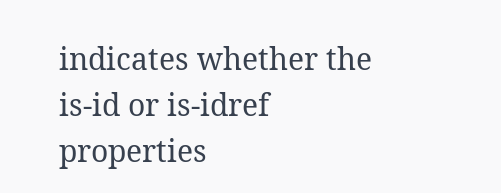indicates whether the is-id or is-idref properties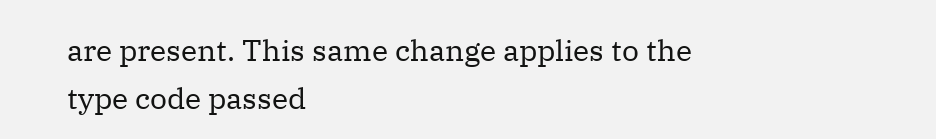are present. This same change applies to the type code passed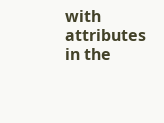with attributes in the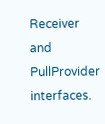Receiver and PullProvider interfaces.